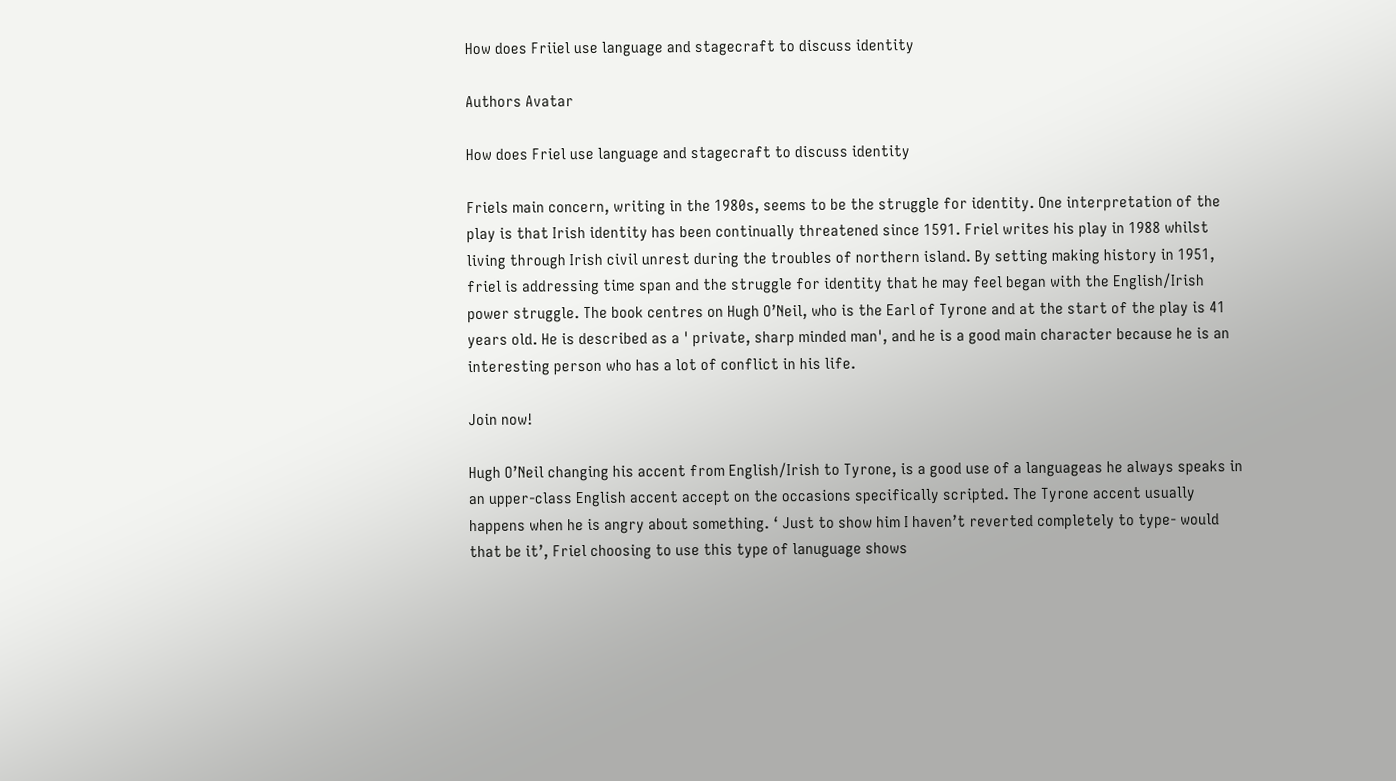How does Friiel use language and stagecraft to discuss identity

Authors Avatar

How does Friel use language and stagecraft to discuss identity

Friels main concern, writing in the 1980s, seems to be the struggle for identity. One interpretation of the play is that Irish identity has been continually threatened since 1591. Friel writes his play in 1988 whilst living through Irish civil unrest during the troubles of northern island. By setting making history in 1951, friel is addressing time span and the struggle for identity that he may feel began with the English/Irish power struggle. The book centres on Hugh O’Neil, who is the Earl of Tyrone and at the start of the play is 41 years old. He is described as a ' private, sharp minded man', and he is a good main character because he is an interesting person who has a lot of conflict in his life.

Join now!

Hugh O’Neil changing his accent from English/Irish to Tyrone, is a good use of a languageas he always speaks in an upper-class English accent accept on the occasions specifically scripted. The Tyrone accent usually happens when he is angry about something. ‘ Just to show him I haven’t reverted completely to type- would that be it’, Friel choosing to use this type of lanuguage shows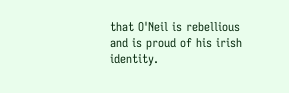that O'Neil is rebellious and is proud of his irish identity.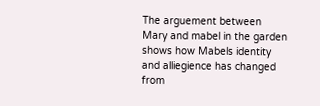The arguement between  Mary and mabel in the garden shows how Mabels identity and alliegience has changed from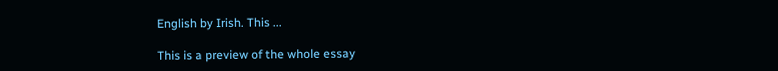English by Irish. This ...

This is a preview of the whole essay